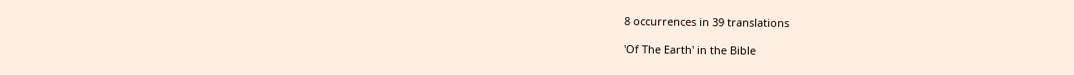8 occurrences in 39 translations

'Of The Earth' in the Bible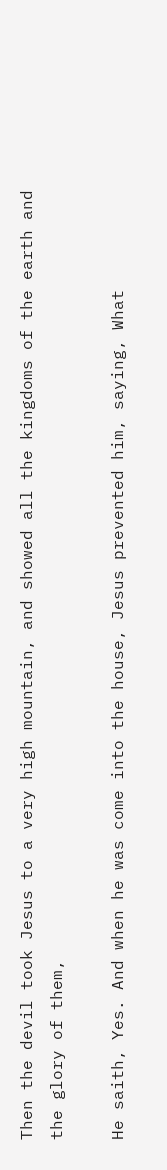Then the devil took Jesus to a very high mountain, and showed all the kingdoms of the earth and the glory of them,

He saith, Yes. And when he was come into the house, Jesus prevented him, saying, What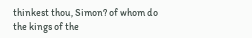thinkest thou, Simon? of whom do the kings of the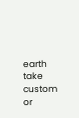earth take custom or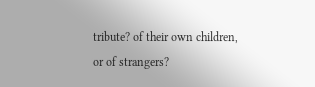tribute? of their own children, or of strangers?